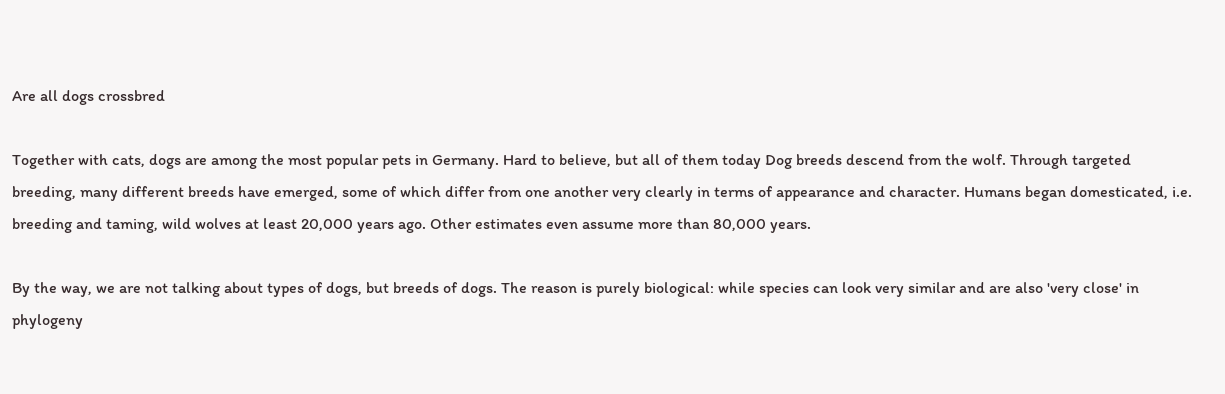Are all dogs crossbred

Together with cats, dogs are among the most popular pets in Germany. Hard to believe, but all of them today Dog breeds descend from the wolf. Through targeted breeding, many different breeds have emerged, some of which differ from one another very clearly in terms of appearance and character. Humans began domesticated, i.e. breeding and taming, wild wolves at least 20,000 years ago. Other estimates even assume more than 80,000 years.

By the way, we are not talking about types of dogs, but breeds of dogs. The reason is purely biological: while species can look very similar and are also 'very close' in phylogeny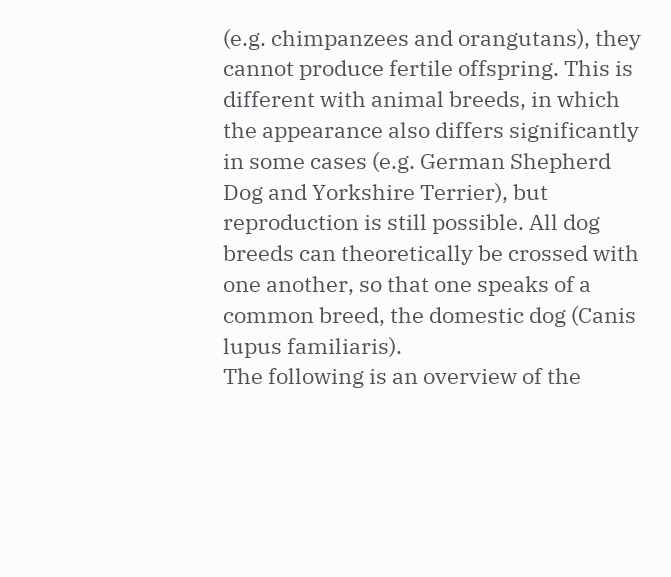(e.g. chimpanzees and orangutans), they cannot produce fertile offspring. This is different with animal breeds, in which the appearance also differs significantly in some cases (e.g. German Shepherd Dog and Yorkshire Terrier), but reproduction is still possible. All dog breeds can theoretically be crossed with one another, so that one speaks of a common breed, the domestic dog (Canis lupus familiaris).
The following is an overview of the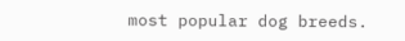most popular dog breeds.